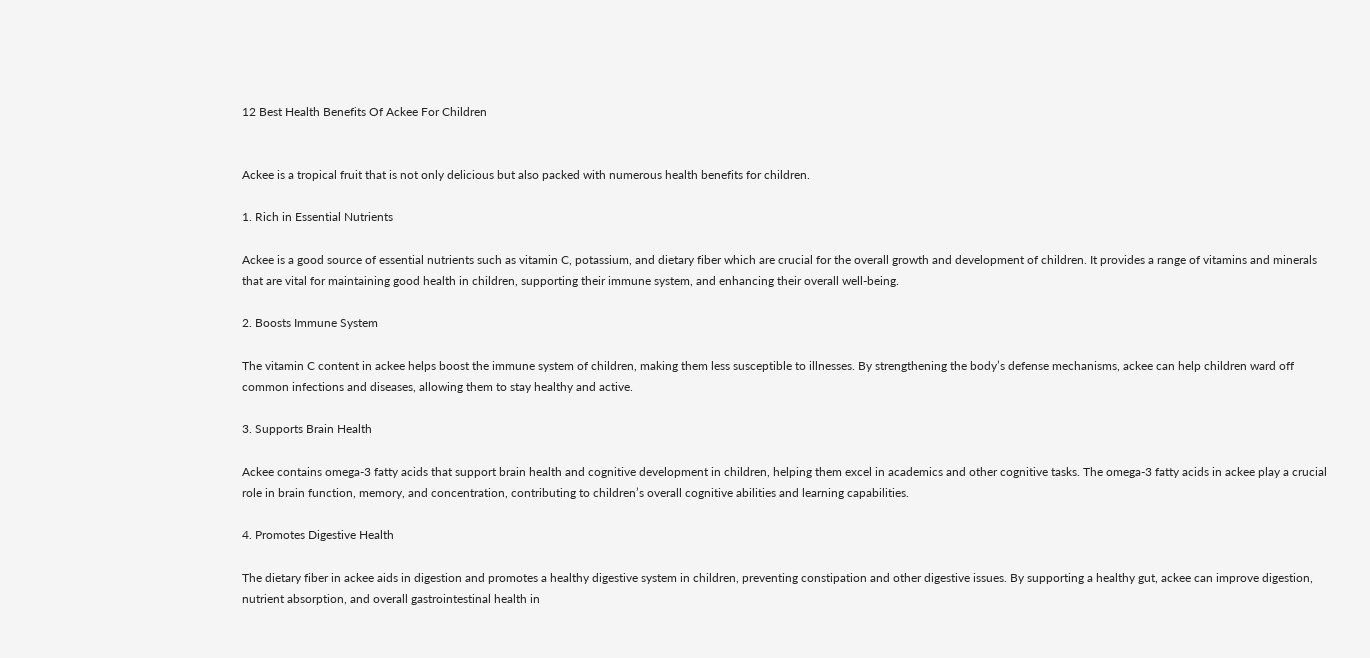12 Best Health Benefits Of Ackee For Children


Ackee is a tropical fruit that is not only delicious but also packed with numerous health benefits for children.

1. Rich in Essential Nutrients

Ackee is a good source of essential nutrients such as vitamin C, potassium, and dietary fiber which are crucial for the overall growth and development of children. It provides a range of vitamins and minerals that are vital for maintaining good health in children, supporting their immune system, and enhancing their overall well-being.

2. Boosts Immune System

The vitamin C content in ackee helps boost the immune system of children, making them less susceptible to illnesses. By strengthening the body’s defense mechanisms, ackee can help children ward off common infections and diseases, allowing them to stay healthy and active.

3. Supports Brain Health

Ackee contains omega-3 fatty acids that support brain health and cognitive development in children, helping them excel in academics and other cognitive tasks. The omega-3 fatty acids in ackee play a crucial role in brain function, memory, and concentration, contributing to children’s overall cognitive abilities and learning capabilities.

4. Promotes Digestive Health

The dietary fiber in ackee aids in digestion and promotes a healthy digestive system in children, preventing constipation and other digestive issues. By supporting a healthy gut, ackee can improve digestion, nutrient absorption, and overall gastrointestinal health in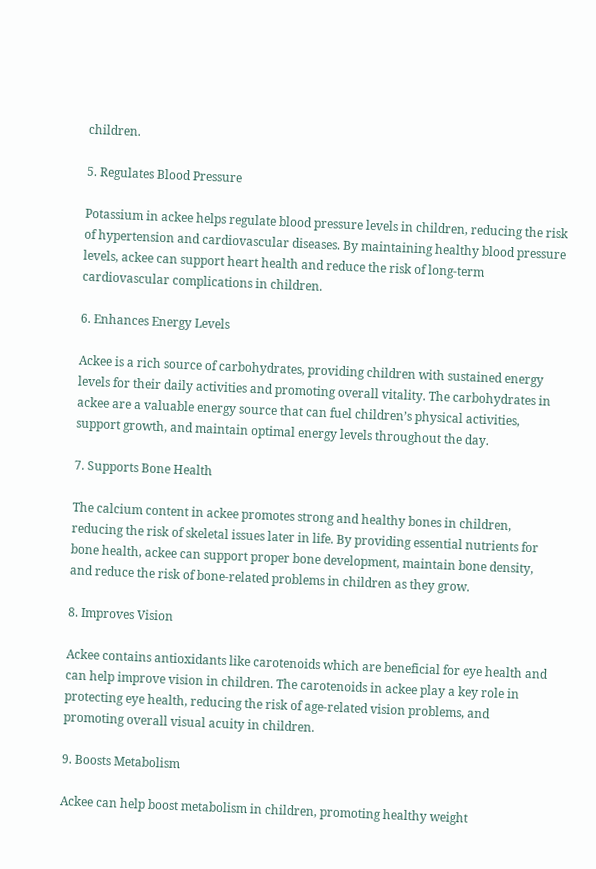children.

5. Regulates Blood Pressure

Potassium in ackee helps regulate blood pressure levels in children, reducing the risk of hypertension and cardiovascular diseases. By maintaining healthy blood pressure levels, ackee can support heart health and reduce the risk of long-term cardiovascular complications in children.

6. Enhances Energy Levels

Ackee is a rich source of carbohydrates, providing children with sustained energy levels for their daily activities and promoting overall vitality. The carbohydrates in ackee are a valuable energy source that can fuel children’s physical activities, support growth, and maintain optimal energy levels throughout the day.

7. Supports Bone Health

The calcium content in ackee promotes strong and healthy bones in children, reducing the risk of skeletal issues later in life. By providing essential nutrients for bone health, ackee can support proper bone development, maintain bone density, and reduce the risk of bone-related problems in children as they grow.

8. Improves Vision

Ackee contains antioxidants like carotenoids which are beneficial for eye health and can help improve vision in children. The carotenoids in ackee play a key role in protecting eye health, reducing the risk of age-related vision problems, and promoting overall visual acuity in children.

9. Boosts Metabolism

Ackee can help boost metabolism in children, promoting healthy weight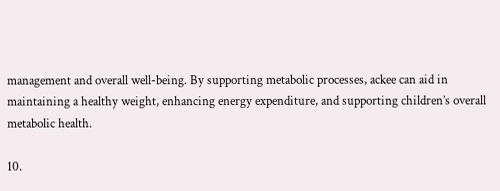management and overall well-being. By supporting metabolic processes, ackee can aid in maintaining a healthy weight, enhancing energy expenditure, and supporting children’s overall metabolic health.

10.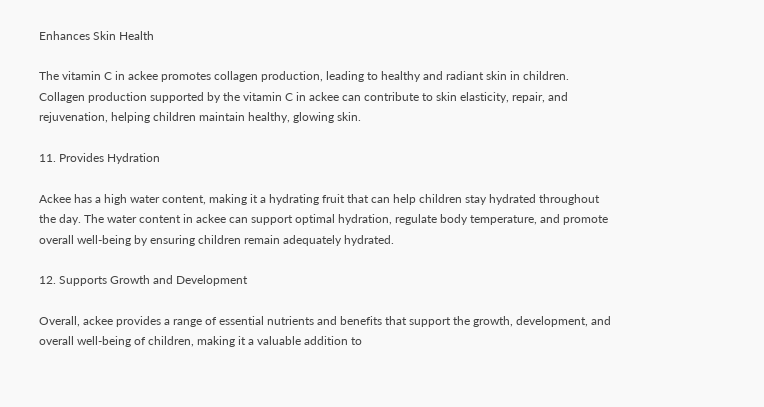Enhances Skin Health

The vitamin C in ackee promotes collagen production, leading to healthy and radiant skin in children. Collagen production supported by the vitamin C in ackee can contribute to skin elasticity, repair, and rejuvenation, helping children maintain healthy, glowing skin.

11. Provides Hydration

Ackee has a high water content, making it a hydrating fruit that can help children stay hydrated throughout the day. The water content in ackee can support optimal hydration, regulate body temperature, and promote overall well-being by ensuring children remain adequately hydrated.

12. Supports Growth and Development

Overall, ackee provides a range of essential nutrients and benefits that support the growth, development, and overall well-being of children, making it a valuable addition to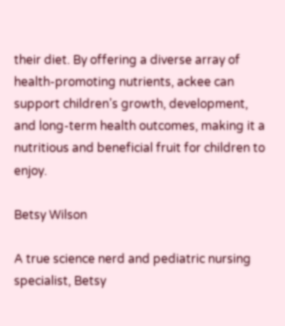their diet. By offering a diverse array of health-promoting nutrients, ackee can support children’s growth, development, and long-term health outcomes, making it a nutritious and beneficial fruit for children to enjoy.

Betsy Wilson

A true science nerd and pediatric nursing specialist, Betsy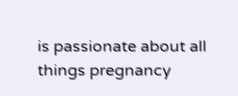is passionate about all things pregnancy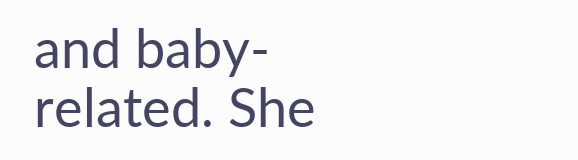and baby-related. She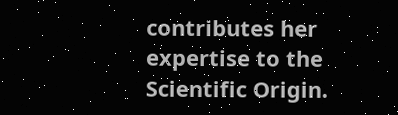contributes her expertise to the Scientific Origin.